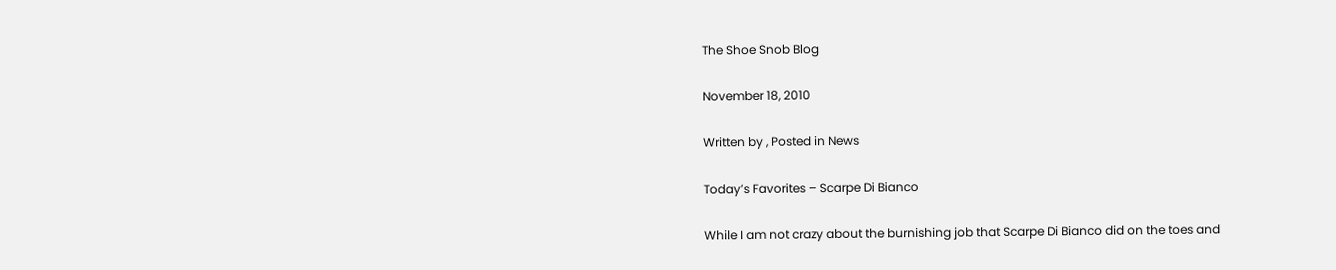The Shoe Snob Blog

November 18, 2010

Written by , Posted in News

Today’s Favorites – Scarpe Di Bianco

While I am not crazy about the burnishing job that Scarpe Di Bianco did on the toes and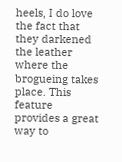heels, I do love the fact that they darkened the leather where the brogueing takes place. This feature provides a great way to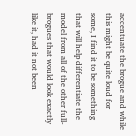accentuate the brogue and while this might be quite loud for some, I find it to be something that will help differentiate the model from all of the other full-brogues that would look exactly like it, had it not been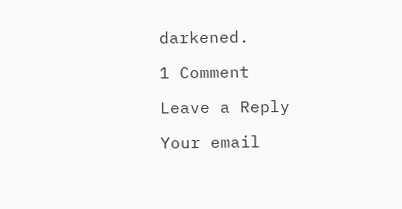darkened.

1 Comment

Leave a Reply

Your email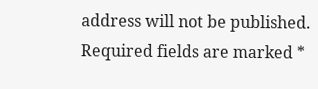address will not be published. Required fields are marked *